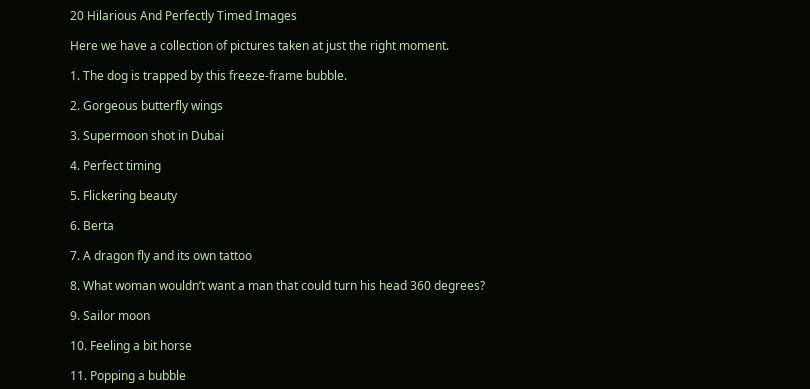20 Hilarious And Perfectly Timed Images

Here we have a collection of pictures taken at just the right moment.

1. The dog is trapped by this freeze-frame bubble.

2. Gorgeous butterfly wings

3. Supermoon shot in Dubai

4. Perfect timing

5. Flickering beauty

6. Berta

7. A dragon fly and its own tattoo

8. What woman wouldn’t want a man that could turn his head 360 degrees?

9. Sailor moon

10. Feeling a bit horse

11. Popping a bubble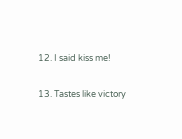12. I said kiss me!

13. Tastes like victory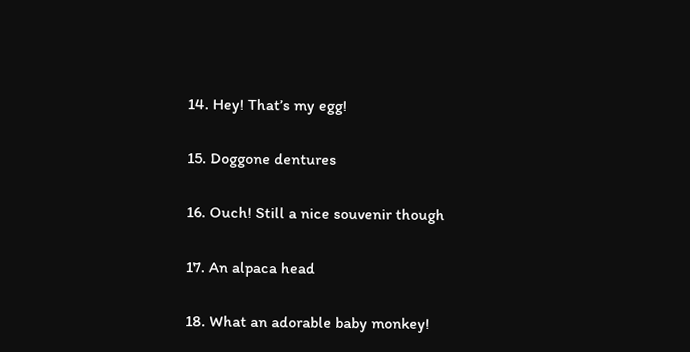14. Hey! That’s my egg!

15. Doggone dentures

16. Ouch! Still a nice souvenir though

17. An alpaca head

18. What an adorable baby monkey!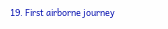19. First airborne journey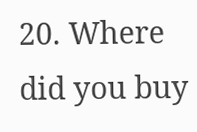20. Where did you buy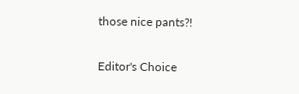those nice pants?!

Editor's Choice